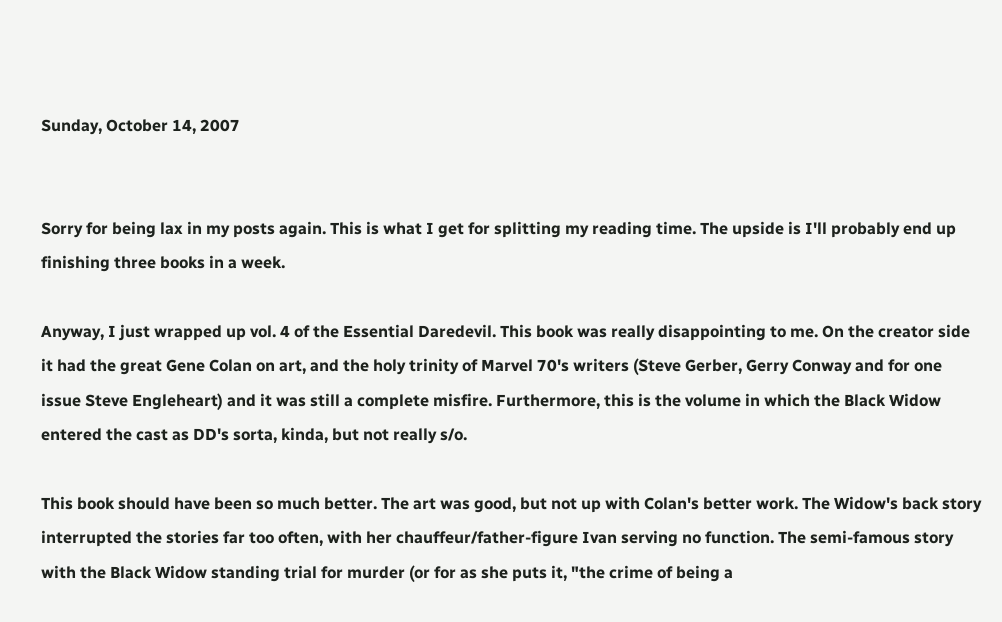Sunday, October 14, 2007


Sorry for being lax in my posts again. This is what I get for splitting my reading time. The upside is I'll probably end up finishing three books in a week.

Anyway, I just wrapped up vol. 4 of the Essential Daredevil. This book was really disappointing to me. On the creator side it had the great Gene Colan on art, and the holy trinity of Marvel 70's writers (Steve Gerber, Gerry Conway and for one issue Steve Engleheart) and it was still a complete misfire. Furthermore, this is the volume in which the Black Widow entered the cast as DD's sorta, kinda, but not really s/o.

This book should have been so much better. The art was good, but not up with Colan's better work. The Widow's back story interrupted the stories far too often, with her chauffeur/father-figure Ivan serving no function. The semi-famous story with the Black Widow standing trial for murder (or for as she puts it, "the crime of being a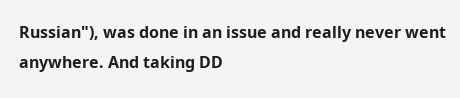Russian"), was done in an issue and really never went anywhere. And taking DD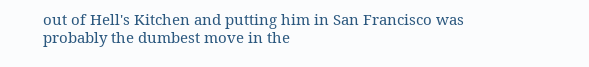out of Hell's Kitchen and putting him in San Francisco was probably the dumbest move in the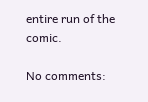entire run of the comic.

No comments: